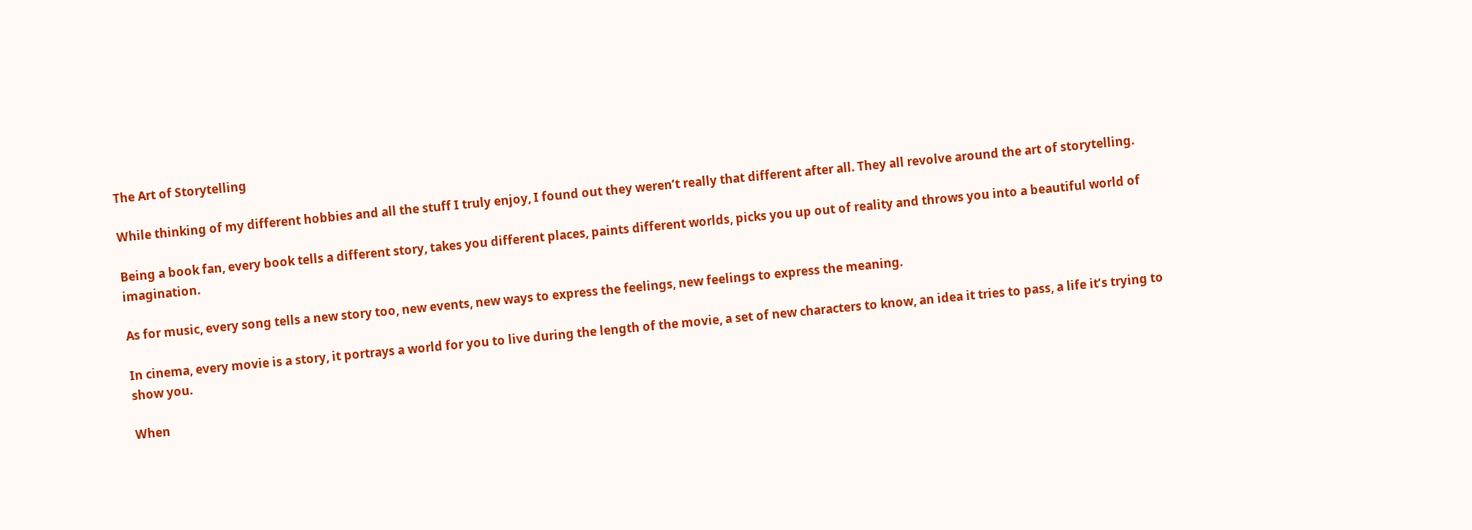The Art of Storytelling

While thinking of my different hobbies and all the stuff I truly enjoy, I found out they weren’t really that different after all. They all revolve around the art of storytelling.

Being a book fan, every book tells a different story, takes you different places, paints different worlds, picks you up out of reality and throws you into a beautiful world of imagination.

As for music, every song tells a new story too, new events, new ways to express the feelings, new feelings to express the meaning.

In cinema, every movie is a story, it portrays a world for you to live during the length of the movie, a set of new characters to know, an idea it tries to pass, a life it’s trying to show you.

When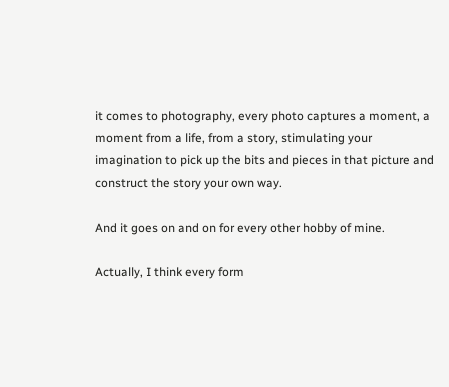it comes to photography, every photo captures a moment, a moment from a life, from a story, stimulating your imagination to pick up the bits and pieces in that picture and construct the story your own way.

And it goes on and on for every other hobby of mine.

Actually, I think every form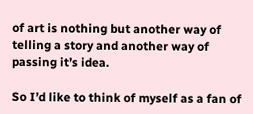of art is nothing but another way of telling a story and another way of passing it’s idea.

So I’d like to think of myself as a fan of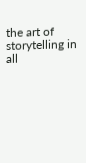the art of storytelling in all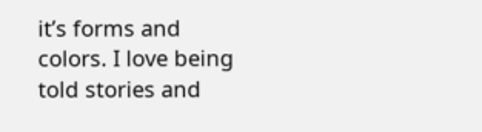it’s forms and colors. I love being told stories and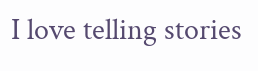I love telling stories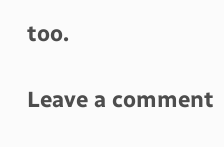too.

Leave a comment